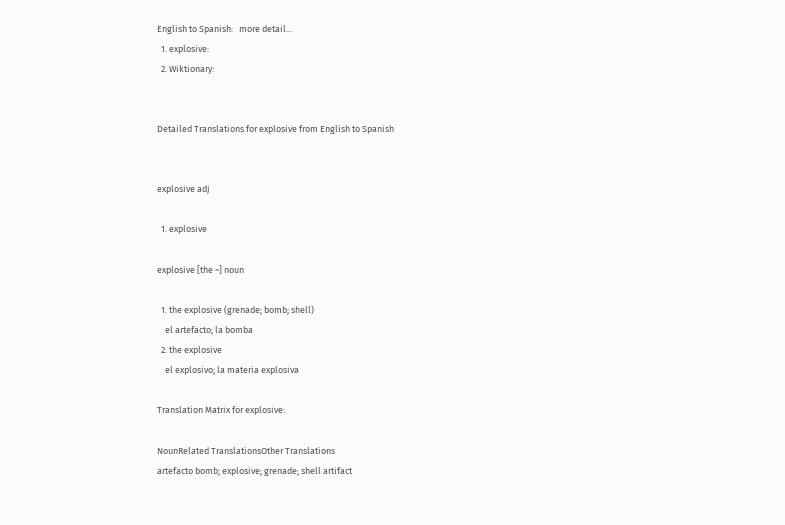English to Spanish:   more detail...
  1. explosive:
  2. Wiktionary:


Detailed Translations for explosive from English to Spanish


explosive adj

  1. explosive

explosive [the ~] noun

  1. the explosive (grenade; bomb; shell)
    el artefacto; la bomba
  2. the explosive
    el explosivo; la materia explosiva

Translation Matrix for explosive:

NounRelated TranslationsOther Translations
artefacto bomb; explosive; grenade; shell artifact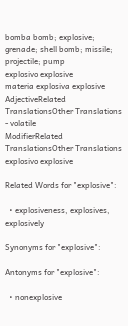bomba bomb; explosive; grenade; shell bomb; missile; projectile; pump
explosivo explosive
materia explosiva explosive
AdjectiveRelated TranslationsOther Translations
- volatile
ModifierRelated TranslationsOther Translations
explosivo explosive

Related Words for "explosive":

  • explosiveness, explosives, explosively

Synonyms for "explosive":

Antonyms for "explosive":

  • nonexplosive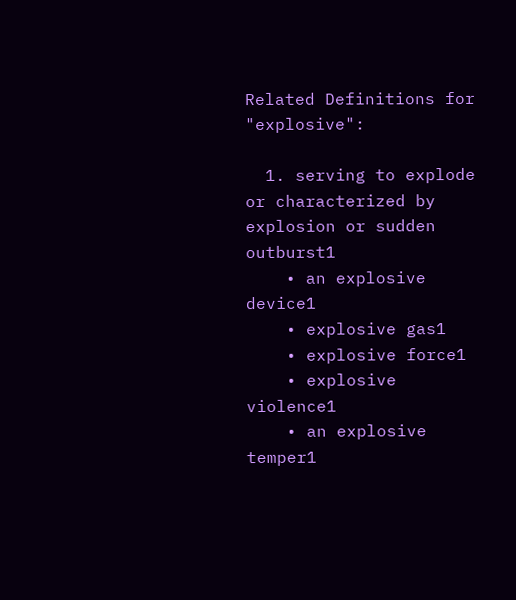Related Definitions for "explosive":

  1. serving to explode or characterized by explosion or sudden outburst1
    • an explosive device1
    • explosive gas1
    • explosive force1
    • explosive violence1
    • an explosive temper1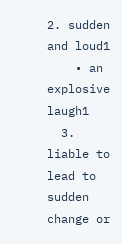2. sudden and loud1
    • an explosive laugh1
  3. liable to lead to sudden change or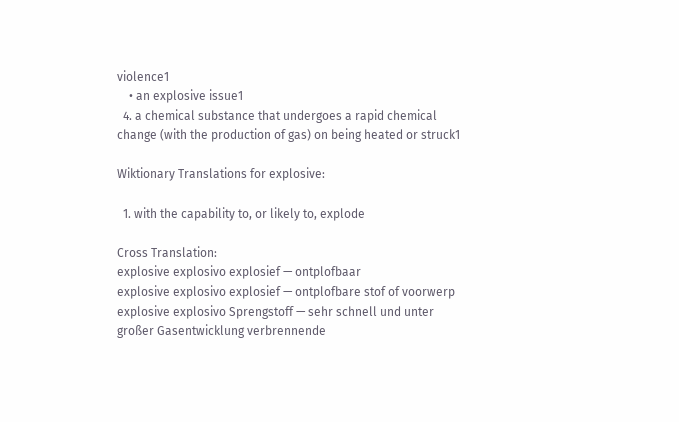violence1
    • an explosive issue1
  4. a chemical substance that undergoes a rapid chemical change (with the production of gas) on being heated or struck1

Wiktionary Translations for explosive:

  1. with the capability to, or likely to, explode

Cross Translation:
explosive explosivo explosief — ontplofbaar
explosive explosivo explosief — ontplofbare stof of voorwerp
explosive explosivo Sprengstoff — sehr schnell und unter großer Gasentwicklung verbrennende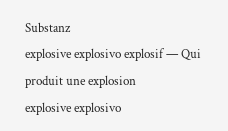Substanz
explosive explosivo explosif — Qui produit une explosion
explosive explosivo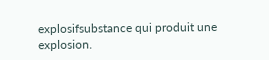explosifsubstance qui produit une explosion.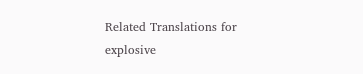Related Translations for explosive